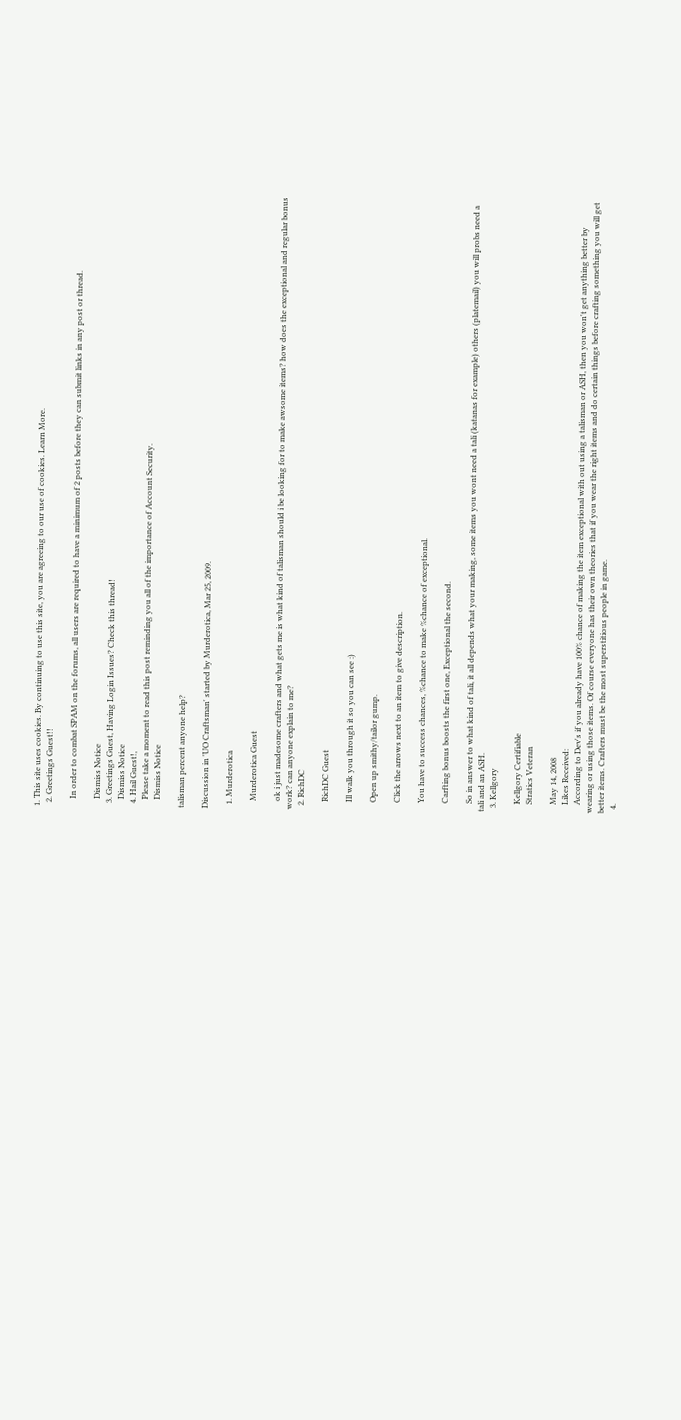1. This site uses cookies. By continuing to use this site, you are agreeing to our use of cookies. Learn More.
  2. Greetings Guest!!

    In order to combat SPAM on the forums, all users are required to have a minimum of 2 posts before they can submit links in any post or thread.

    Dismiss Notice
  3. Greetings Guest, Having Login Issues? Check this thread!
    Dismiss Notice
  4. Hail Guest!,
    Please take a moment to read this post reminding you all of the importance of Account Security.
    Dismiss Notice

talisman percent anyone help?

Discussion in 'UO Craftsman' started by Murderotica, Mar 25, 2009.

  1. Murderotica

    Murderotica Guest

    ok i just madesome crafters and what gets me is what kind of talisman should i be looking for to make awsome items? how does the exceptional and regular bonus work? can anyone explain to me?
  2. RichDC

    RichDC Guest

    Ill walk you through it so you can see :)

    Open up smithy/tailor gump.

    Click the arrows next to an item to give description.

    You have to success chances, %chance to make %chance of exceptional.

    Carfting bonus boosts the first one, Exceptional the second.

    So in answer to what kind of tali, it all depends what your making, some items you wont need a tali (katanas for example) others (platemail) you will probs need a tali and an ASH.
  3. Kellgory

    Kellgory Certifiable
    Stratics Veteran

    May 14, 2008
    Likes Received:
    According to Dev's if you already have 100% chance of making the item exceptional with out using a talisman or ASH, then you won't get anything better by wearing or using those items. Of course everyone has their own theories that if you wear the right items and do certain things before crafting something you will get better items. Crafters must be the most superstitious people in game.
  4.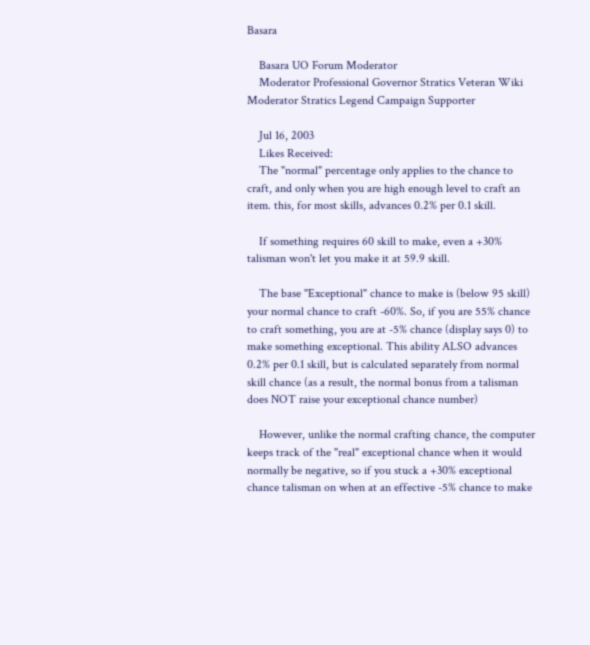Basara

    Basara UO Forum Moderator
    Moderator Professional Governor Stratics Veteran Wiki Moderator Stratics Legend Campaign Supporter

    Jul 16, 2003
    Likes Received:
    The "normal" percentage only applies to the chance to craft, and only when you are high enough level to craft an item. this, for most skills, advances 0.2% per 0.1 skill.

    If something requires 60 skill to make, even a +30% talisman won't let you make it at 59.9 skill.

    The base "Exceptional" chance to make is (below 95 skill) your normal chance to craft -60%. So, if you are 55% chance to craft something, you are at -5% chance (display says 0) to make something exceptional. This ability ALSO advances 0.2% per 0.1 skill, but is calculated separately from normal skill chance (as a result, the normal bonus from a talisman does NOT raise your exceptional chance number)

    However, unlike the normal crafting chance, the computer keeps track of the "real" exceptional chance when it would normally be negative, so if you stuck a +30% exceptional chance talisman on when at an effective -5% chance to make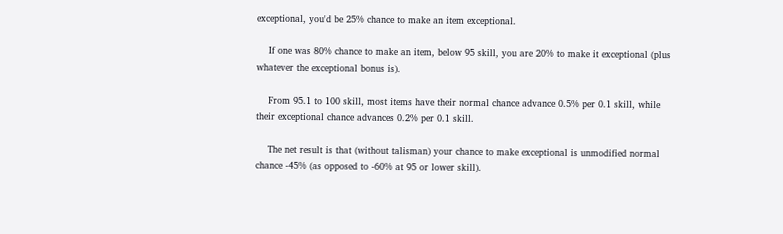exceptional, you'd be 25% chance to make an item exceptional.

    If one was 80% chance to make an item, below 95 skill, you are 20% to make it exceptional (plus whatever the exceptional bonus is).

    From 95.1 to 100 skill, most items have their normal chance advance 0.5% per 0.1 skill, while their exceptional chance advances 0.2% per 0.1 skill.

    The net result is that (without talisman) your chance to make exceptional is unmodified normal chance -45% (as opposed to -60% at 95 or lower skill).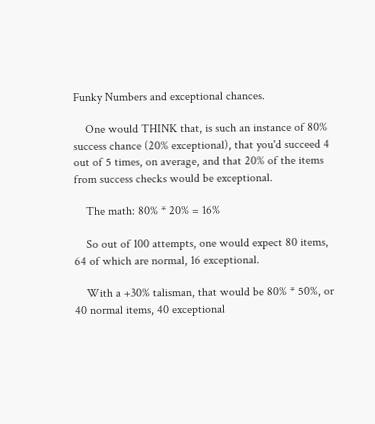Funky Numbers and exceptional chances.

    One would THINK that, is such an instance of 80% success chance (20% exceptional), that you'd succeed 4 out of 5 times, on average, and that 20% of the items from success checks would be exceptional.

    The math: 80% * 20% = 16%

    So out of 100 attempts, one would expect 80 items, 64 of which are normal, 16 exceptional.

    With a +30% talisman, that would be 80% * 50%, or 40 normal items, 40 exceptional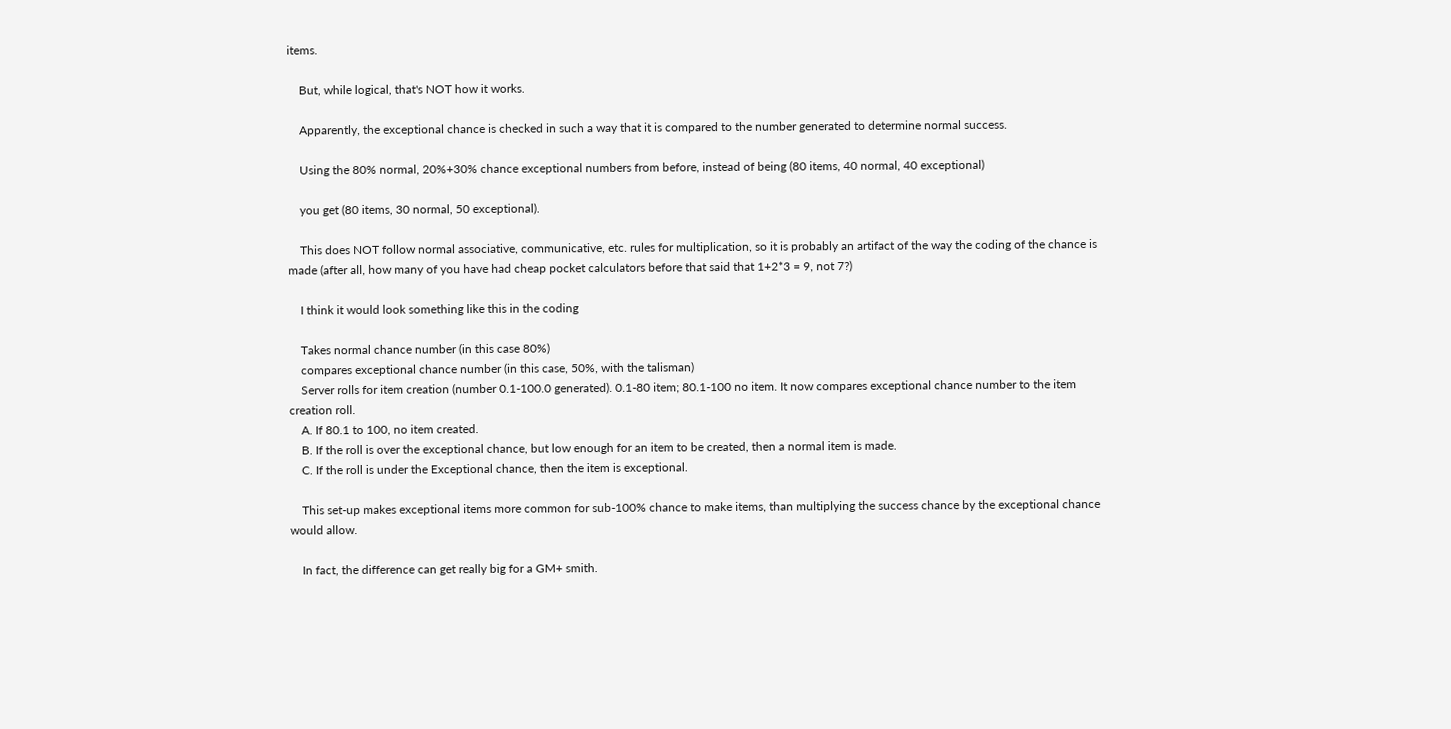items.

    But, while logical, that's NOT how it works.

    Apparently, the exceptional chance is checked in such a way that it is compared to the number generated to determine normal success.

    Using the 80% normal, 20%+30% chance exceptional numbers from before, instead of being (80 items, 40 normal, 40 exceptional)

    you get (80 items, 30 normal, 50 exceptional).

    This does NOT follow normal associative, communicative, etc. rules for multiplication, so it is probably an artifact of the way the coding of the chance is made (after all, how many of you have had cheap pocket calculators before that said that 1+2*3 = 9, not 7?)

    I think it would look something like this in the coding

    Takes normal chance number (in this case 80%)
    compares exceptional chance number (in this case, 50%, with the talisman)
    Server rolls for item creation (number 0.1-100.0 generated). 0.1-80 item; 80.1-100 no item. It now compares exceptional chance number to the item creation roll.
    A. If 80.1 to 100, no item created.
    B. If the roll is over the exceptional chance, but low enough for an item to be created, then a normal item is made.
    C. If the roll is under the Exceptional chance, then the item is exceptional.

    This set-up makes exceptional items more common for sub-100% chance to make items, than multiplying the success chance by the exceptional chance would allow.

    In fact, the difference can get really big for a GM+ smith.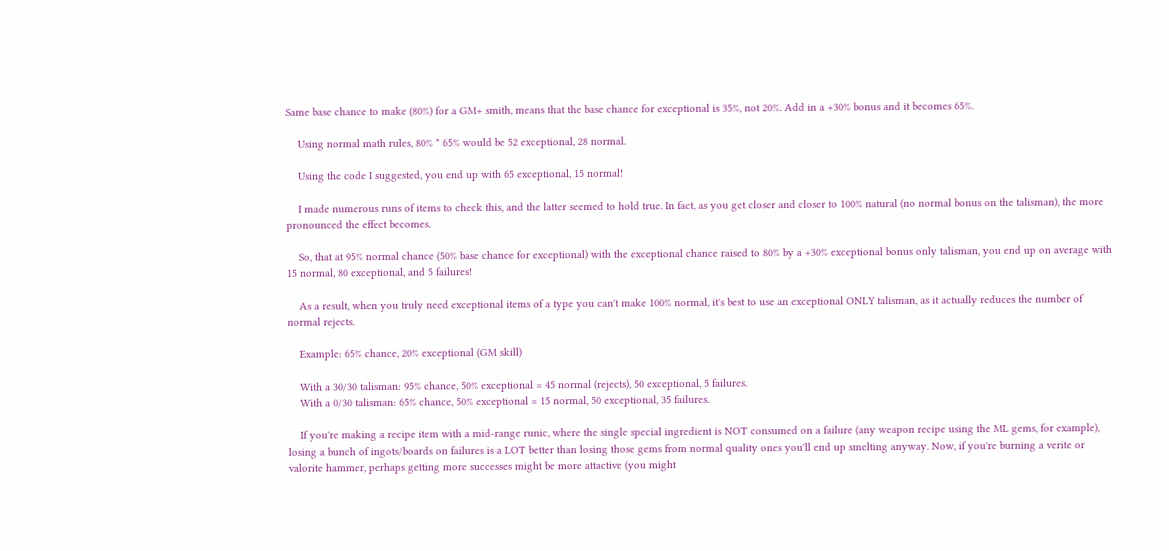Same base chance to make (80%) for a GM+ smith, means that the base chance for exceptional is 35%, not 20%. Add in a +30% bonus and it becomes 65%.

    Using normal math rules, 80% * 65% would be 52 exceptional, 28 normal.

    Using the code I suggested, you end up with 65 exceptional, 15 normal!

    I made numerous runs of items to check this, and the latter seemed to hold true. In fact, as you get closer and closer to 100% natural (no normal bonus on the talisman), the more pronounced the effect becomes.

    So, that at 95% normal chance (50% base chance for exceptional) with the exceptional chance raised to 80% by a +30% exceptional bonus only talisman, you end up on average with 15 normal, 80 exceptional, and 5 failures!

    As a result, when you truly need exceptional items of a type you can't make 100% normal, it's best to use an exceptional ONLY talisman, as it actually reduces the number of normal rejects.

    Example: 65% chance, 20% exceptional (GM skill)

    With a 30/30 talisman: 95% chance, 50% exceptional = 45 normal (rejects), 50 exceptional, 5 failures.
    With a 0/30 talisman: 65% chance, 50% exceptional = 15 normal, 50 exceptional, 35 failures.

    If you're making a recipe item with a mid-range runic, where the single special ingredient is NOT consumed on a failure (any weapon recipe using the ML gems, for example), losing a bunch of ingots/boards on failures is a LOT better than losing those gems from normal quality ones you'll end up smelting anyway. Now, if you're burning a verite or valorite hammer, perhaps getting more successes might be more attactive (you might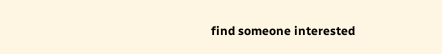find someone interested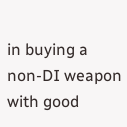in buying a non-DI weapon with good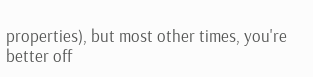properties), but most other times, you're better off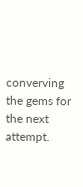converving the gems for the next attempt.